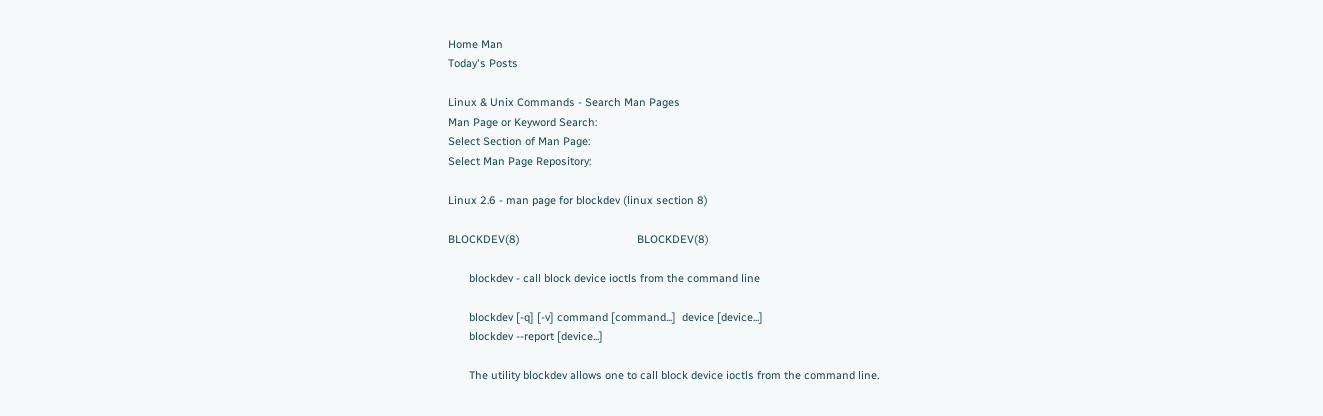Home Man
Today's Posts

Linux & Unix Commands - Search Man Pages
Man Page or Keyword Search:
Select Section of Man Page:
Select Man Page Repository:

Linux 2.6 - man page for blockdev (linux section 8)

BLOCKDEV(8)                                       BLOCKDEV(8)

       blockdev - call block device ioctls from the command line

       blockdev [-q] [-v] command [command...]  device [device...]
       blockdev --report [device...]

       The utility blockdev allows one to call block device ioctls from the command line.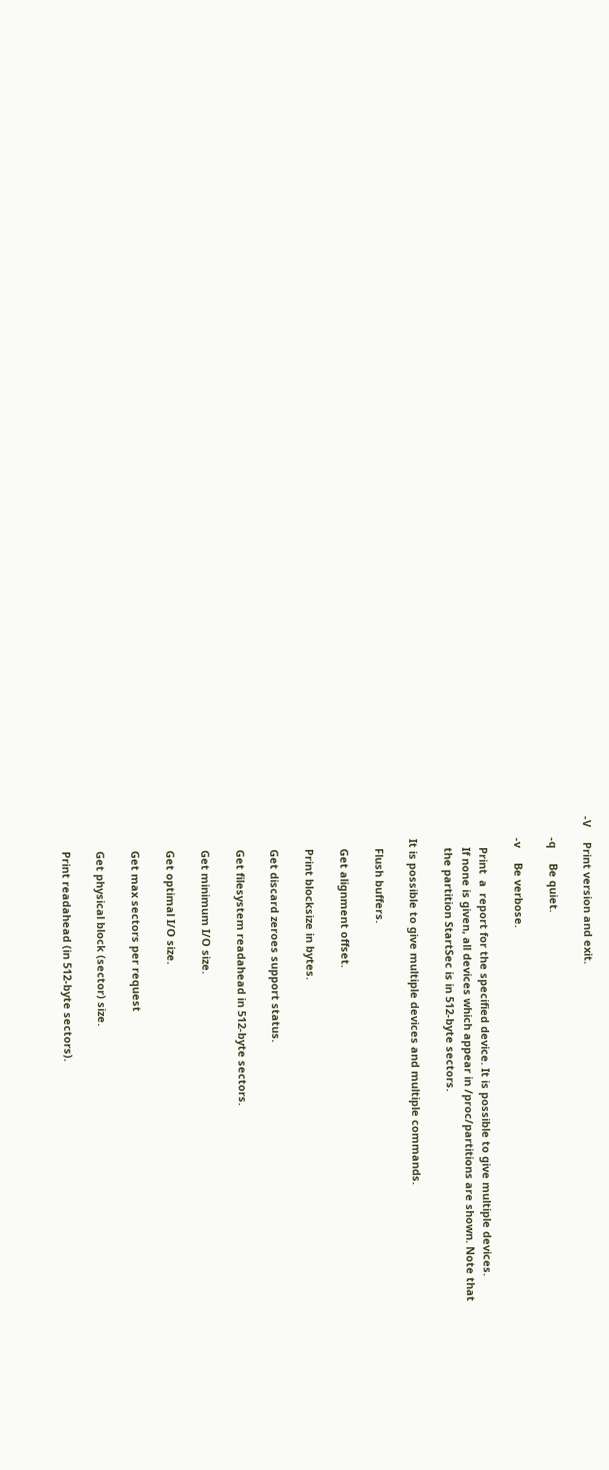-V     Print version and exit.

       -q     Be quiet.

       -v     Be verbose.

          Print  a  report for the specified device. It is possible to give multiple devices.
          If none is given, all devices which appear in /proc/partitions are shown. Note that
          the partition StartSec is in 512-byte sectors.

       It is possible to give multiple devices and multiple commands.

          Flush buffers.

          Get alignment offset.

          Print blocksize in bytes.

          Get discard zeroes support status.

          Get filesystem readahead in 512-byte sectors.

          Get minimum I/O size.

          Get optimal I/O size.

          Get max sectors per request

          Get physical block (sector) size.

          Print readahead (in 512-byte sectors).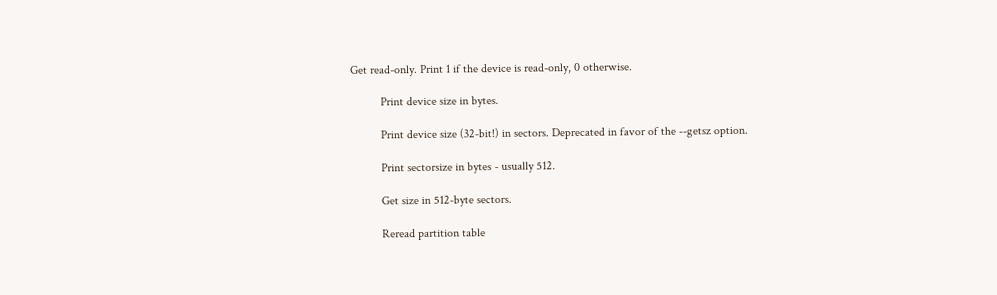Get read-only. Print 1 if the device is read-only, 0 otherwise.

          Print device size in bytes.

          Print device size (32-bit!) in sectors. Deprecated in favor of the --getsz option.

          Print sectorsize in bytes - usually 512.

          Get size in 512-byte sectors.

          Reread partition table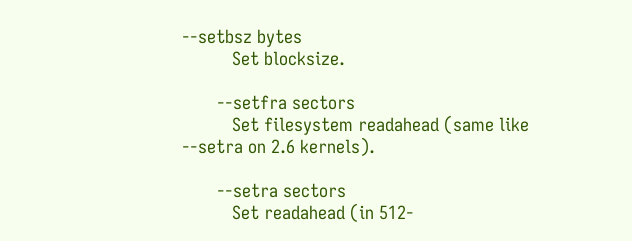--setbsz bytes
          Set blocksize.

       --setfra sectors
          Set filesystem readahead (same like --setra on 2.6 kernels).

       --setra sectors
          Set readahead (in 512-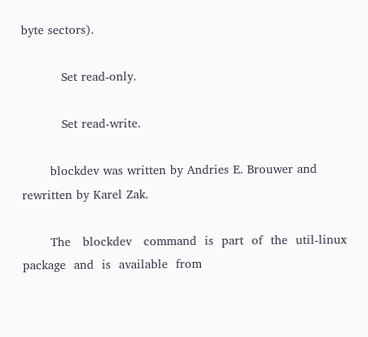byte sectors).

          Set read-only.

          Set read-write.

       blockdev was written by Andries E. Brouwer and rewritten by Karel Zak.

       The   blockdev   command  is  part  of  the  util-linux  package  and  is  available  from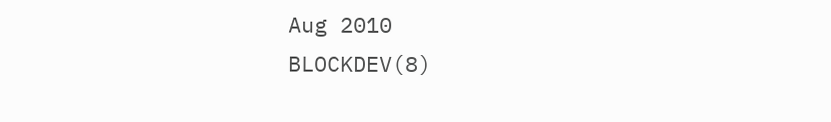Aug 2010                     BLOCKDEV(8)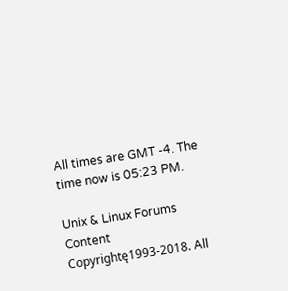All times are GMT -4. The time now is 05:23 PM.

Unix & Linux Forums Content Copyrightę1993-2018. All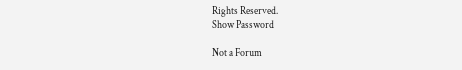Rights Reserved.
Show Password

Not a Forum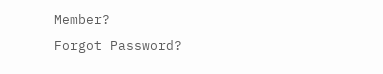Member?
Forgot Password?